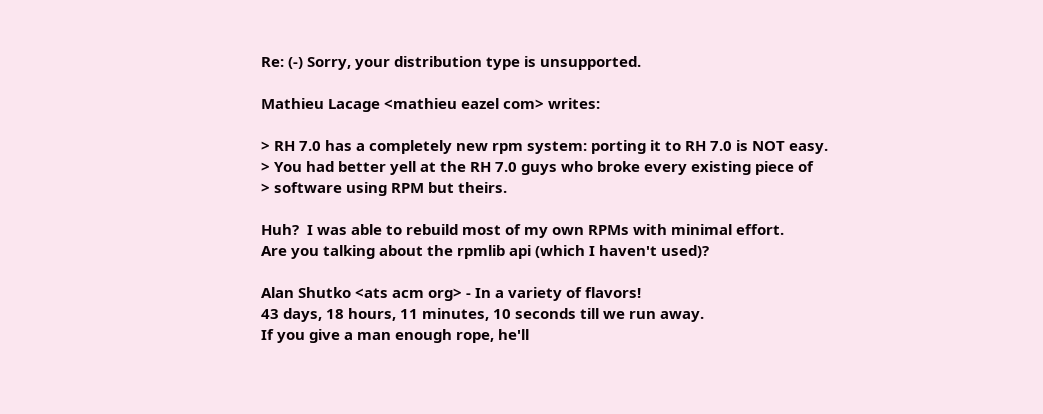Re: (-) Sorry, your distribution type is unsupported.

Mathieu Lacage <mathieu eazel com> writes:

> RH 7.0 has a completely new rpm system: porting it to RH 7.0 is NOT easy.
> You had better yell at the RH 7.0 guys who broke every existing piece of
> software using RPM but theirs.

Huh?  I was able to rebuild most of my own RPMs with minimal effort.
Are you talking about the rpmlib api (which I haven't used)?

Alan Shutko <ats acm org> - In a variety of flavors!
43 days, 18 hours, 11 minutes, 10 seconds till we run away.
If you give a man enough rope, he'll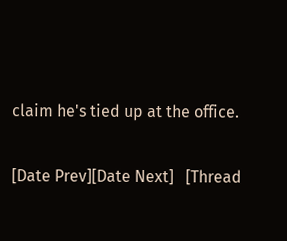claim he's tied up at the office.

[Date Prev][Date Next]   [Thread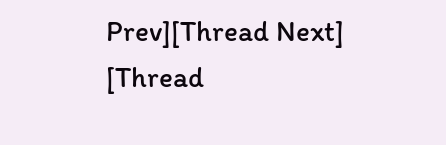Prev][Thread Next]   [Thread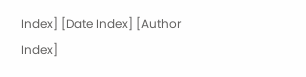Index] [Date Index] [Author Index]